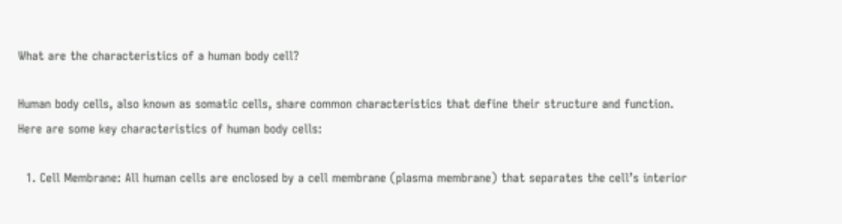What are the characteristics of a human body cell?

Human body cells, also known as somatic cells, share common characteristics that define their structure and function. Here are some key characteristics of human body cells:

  1. Cell Membrane: All human cells are enclosed by a cell membrane (plasma membrane) that separates the cell’s interior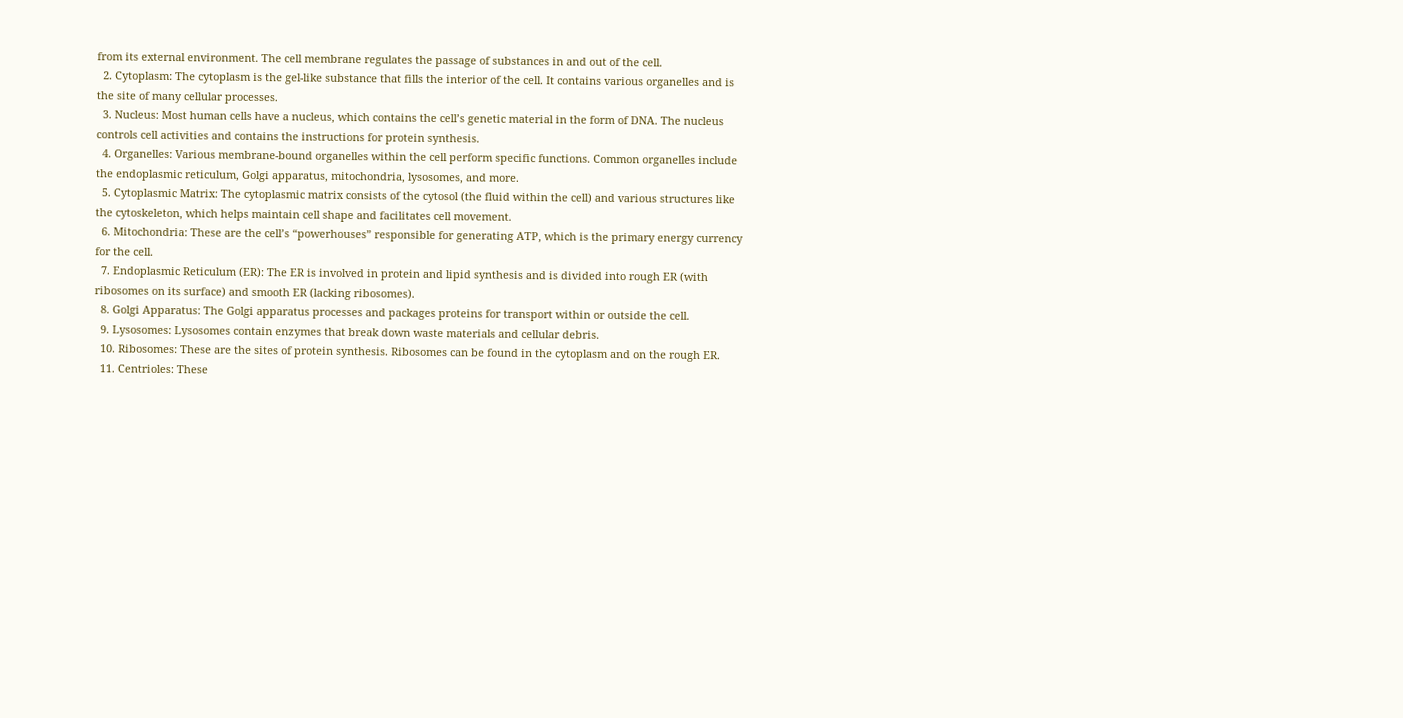from its external environment. The cell membrane regulates the passage of substances in and out of the cell.
  2. Cytoplasm: The cytoplasm is the gel-like substance that fills the interior of the cell. It contains various organelles and is the site of many cellular processes.
  3. Nucleus: Most human cells have a nucleus, which contains the cell’s genetic material in the form of DNA. The nucleus controls cell activities and contains the instructions for protein synthesis.
  4. Organelles: Various membrane-bound organelles within the cell perform specific functions. Common organelles include the endoplasmic reticulum, Golgi apparatus, mitochondria, lysosomes, and more.
  5. Cytoplasmic Matrix: The cytoplasmic matrix consists of the cytosol (the fluid within the cell) and various structures like the cytoskeleton, which helps maintain cell shape and facilitates cell movement.
  6. Mitochondria: These are the cell’s “powerhouses” responsible for generating ATP, which is the primary energy currency for the cell.
  7. Endoplasmic Reticulum (ER): The ER is involved in protein and lipid synthesis and is divided into rough ER (with ribosomes on its surface) and smooth ER (lacking ribosomes).
  8. Golgi Apparatus: The Golgi apparatus processes and packages proteins for transport within or outside the cell.
  9. Lysosomes: Lysosomes contain enzymes that break down waste materials and cellular debris.
  10. Ribosomes: These are the sites of protein synthesis. Ribosomes can be found in the cytoplasm and on the rough ER.
  11. Centrioles: These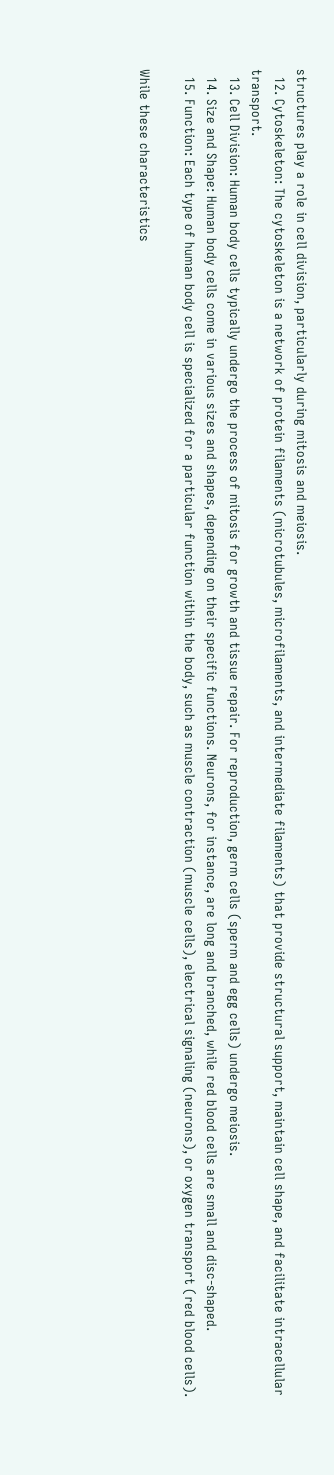structures play a role in cell division, particularly during mitosis and meiosis.
  12. Cytoskeleton: The cytoskeleton is a network of protein filaments (microtubules, microfilaments, and intermediate filaments) that provide structural support, maintain cell shape, and facilitate intracellular transport.
  13. Cell Division: Human body cells typically undergo the process of mitosis for growth and tissue repair. For reproduction, germ cells (sperm and egg cells) undergo meiosis.
  14. Size and Shape: Human body cells come in various sizes and shapes, depending on their specific functions. Neurons, for instance, are long and branched, while red blood cells are small and disc-shaped.
  15. Function: Each type of human body cell is specialized for a particular function within the body, such as muscle contraction (muscle cells), electrical signaling (neurons), or oxygen transport (red blood cells).

While these characteristics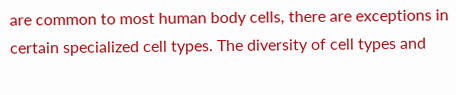are common to most human body cells, there are exceptions in certain specialized cell types. The diversity of cell types and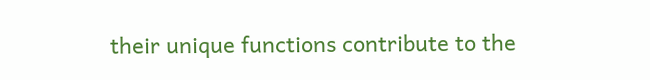their unique functions contribute to the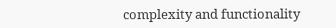complexity and functionality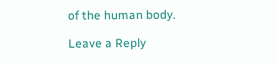of the human body.

Leave a Reply